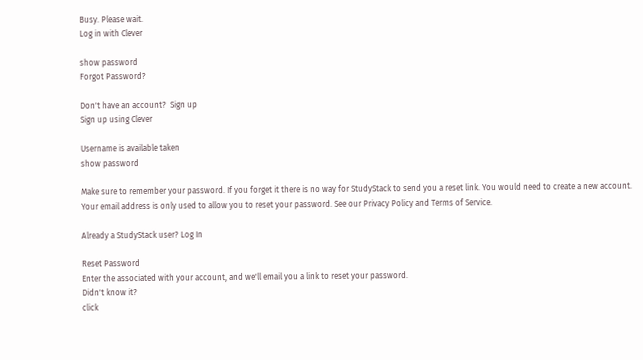Busy. Please wait.
Log in with Clever

show password
Forgot Password?

Don't have an account?  Sign up
Sign up using Clever

Username is available taken
show password

Make sure to remember your password. If you forget it there is no way for StudyStack to send you a reset link. You would need to create a new account.
Your email address is only used to allow you to reset your password. See our Privacy Policy and Terms of Service.

Already a StudyStack user? Log In

Reset Password
Enter the associated with your account, and we'll email you a link to reset your password.
Didn't know it?
click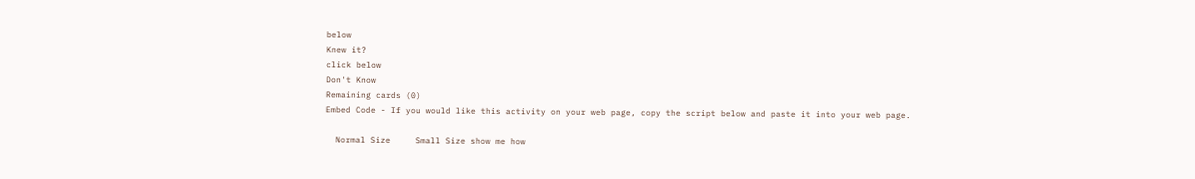below
Knew it?
click below
Don't Know
Remaining cards (0)
Embed Code - If you would like this activity on your web page, copy the script below and paste it into your web page.

  Normal Size     Small Size show me how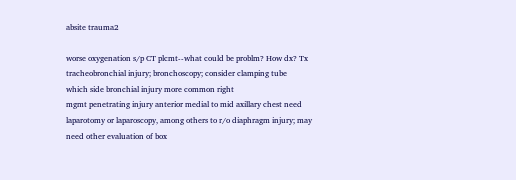absite trauma2

worse oxygenation s/p CT plcmt--what could be problm? How dx? Tx tracheobronchial injury; bronchoscopy; consider clamping tube
which side bronchial injury more common right
mgmt penetrating injury anterior medial to mid axillary chest need laparotomy or laparoscopy, among others to r/o diaphragm injury; may need other evaluation of box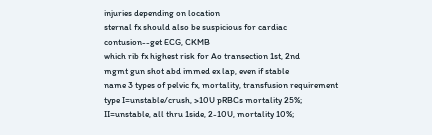injuries depending on location
sternal fx should also be suspicious for cardiac contusion--get ECG, CKMB
which rib fx highest risk for Ao transection 1st, 2nd
mgmt gun shot abd immed ex lap, even if stable
name 3 types of pelvic fx, mortality, transfusion requirement type I=unstable/crush, >10U pRBCs mortality 25%; II=unstable, all thru 1side, 2-10U, mortality 10%;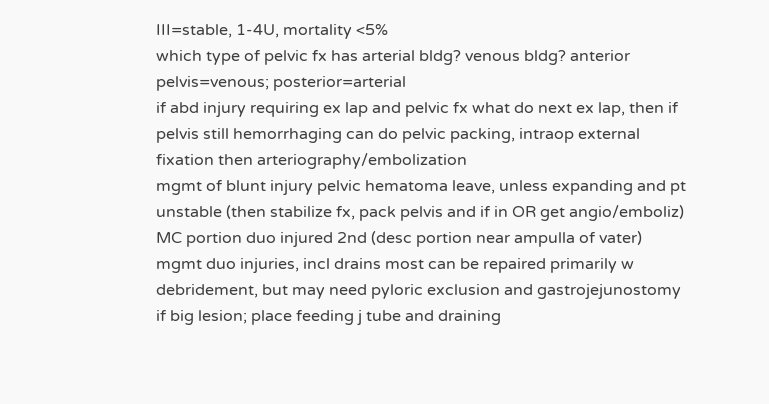III=stable, 1-4U, mortality <5%
which type of pelvic fx has arterial bldg? venous bldg? anterior pelvis=venous; posterior=arterial
if abd injury requiring ex lap and pelvic fx what do next ex lap, then if pelvis still hemorrhaging can do pelvic packing, intraop external fixation then arteriography/embolization
mgmt of blunt injury pelvic hematoma leave, unless expanding and pt unstable (then stabilize fx, pack pelvis and if in OR get angio/emboliz)
MC portion duo injured 2nd (desc portion near ampulla of vater)
mgmt duo injuries, incl drains most can be repaired primarily w debridement, but may need pyloric exclusion and gastrojejunostomy if big lesion; place feeding j tube and draining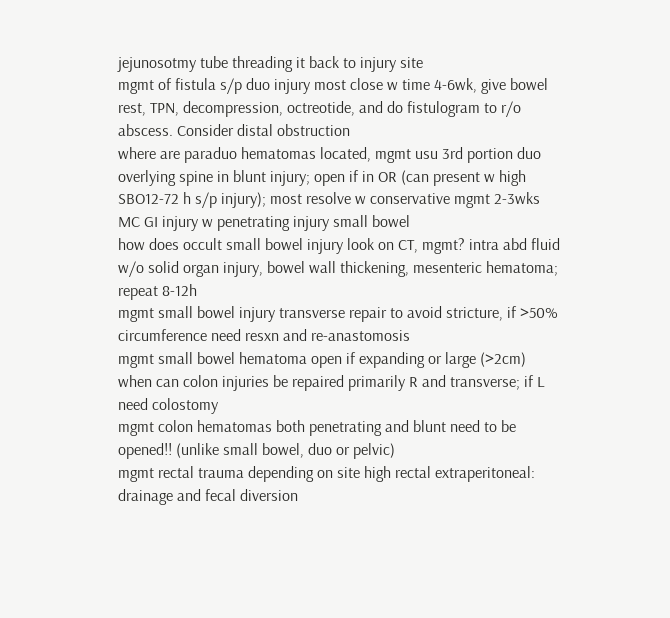jejunosotmy tube threading it back to injury site
mgmt of fistula s/p duo injury most close w time 4-6wk, give bowel rest, TPN, decompression, octreotide, and do fistulogram to r/o abscess. Consider distal obstruction
where are paraduo hematomas located, mgmt usu 3rd portion duo overlying spine in blunt injury; open if in OR (can present w high SBO12-72 h s/p injury); most resolve w conservative mgmt 2-3wks
MC GI injury w penetrating injury small bowel
how does occult small bowel injury look on CT, mgmt? intra abd fluid w/o solid organ injury, bowel wall thickening, mesenteric hematoma; repeat 8-12h
mgmt small bowel injury transverse repair to avoid stricture, if >50% circumference need resxn and re-anastomosis
mgmt small bowel hematoma open if expanding or large (>2cm)
when can colon injuries be repaired primarily R and transverse; if L need colostomy
mgmt colon hematomas both penetrating and blunt need to be opened!! (unlike small bowel, duo or pelvic)
mgmt rectal trauma depending on site high rectal extraperitoneal: drainage and fecal diversion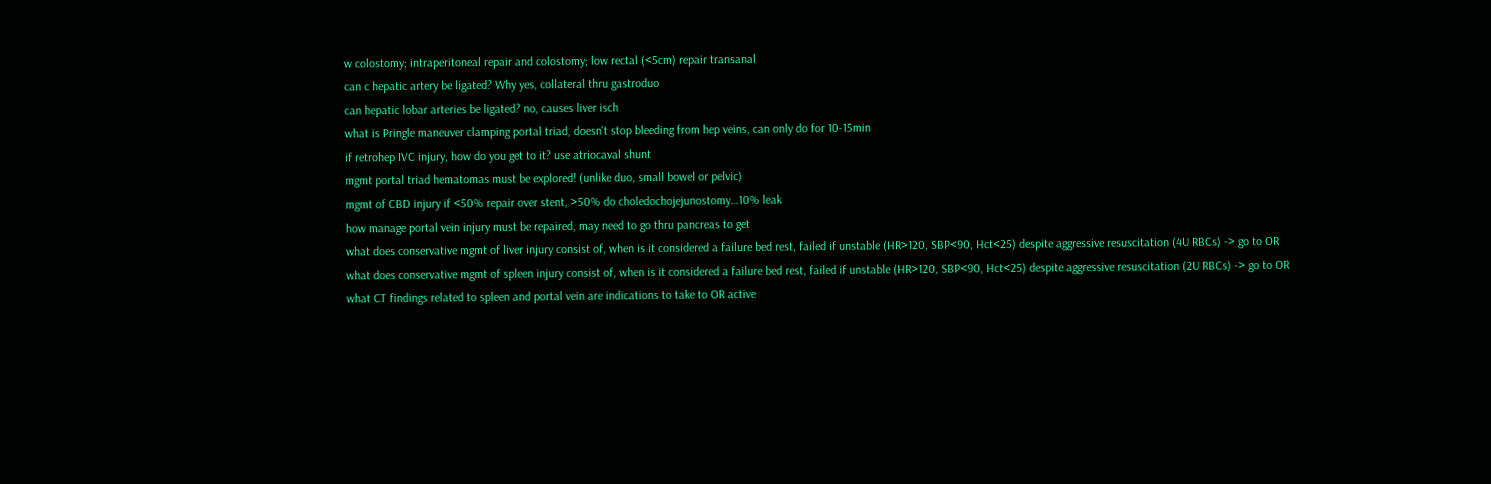w colostomy; intraperitoneal repair and colostomy; low rectal (<5cm) repair transanal
can c hepatic artery be ligated? Why yes, collateral thru gastroduo
can hepatic lobar arteries be ligated? no, causes liver isch
what is Pringle maneuver clamping portal triad, doesn't stop bleeding from hep veins, can only do for 10-15min
if retrohep IVC injury, how do you get to it? use atriocaval shunt
mgmt portal triad hematomas must be explored! (unlike duo, small bowel or pelvic)
mgmt of CBD injury if <50% repair over stent, >50% do choledochojejunostomy…10% leak
how manage portal vein injury must be repaired, may need to go thru pancreas to get
what does conservative mgmt of liver injury consist of, when is it considered a failure bed rest, failed if unstable (HR>120, SBP<90, Hct<25) despite aggressive resuscitation (4U RBCs) -> go to OR
what does conservative mgmt of spleen injury consist of, when is it considered a failure bed rest, failed if unstable (HR>120, SBP<90, Hct<25) despite aggressive resuscitation (2U RBCs) -> go to OR
what CT findings related to spleen and portal vein are indications to take to OR active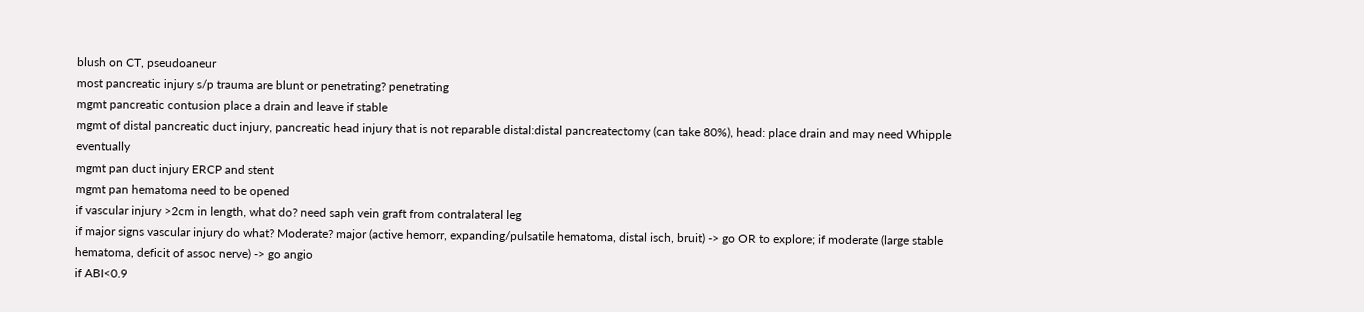blush on CT, pseudoaneur
most pancreatic injury s/p trauma are blunt or penetrating? penetrating
mgmt pancreatic contusion place a drain and leave if stable
mgmt of distal pancreatic duct injury, pancreatic head injury that is not reparable distal:distal pancreatectomy (can take 80%), head: place drain and may need Whipple eventually
mgmt pan duct injury ERCP and stent
mgmt pan hematoma need to be opened
if vascular injury >2cm in length, what do? need saph vein graft from contralateral leg
if major signs vascular injury do what? Moderate? major (active hemorr, expanding/pulsatile hematoma, distal isch, bruit) -> go OR to explore; if moderate (large stable hematoma, deficit of assoc nerve) -> go angio
if ABI<0.9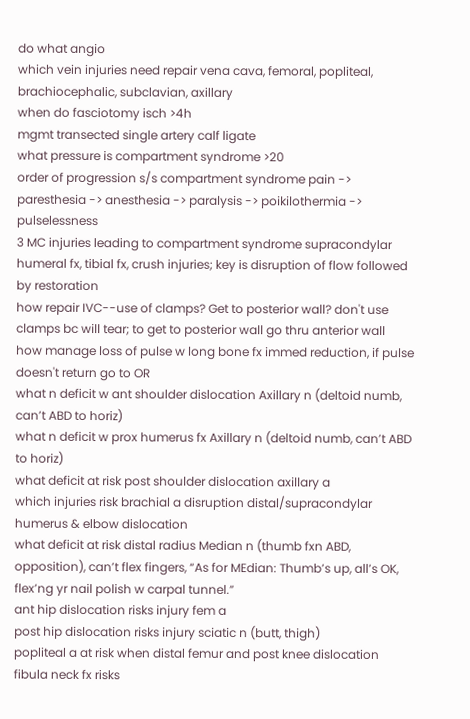do what angio
which vein injuries need repair vena cava, femoral, popliteal, brachiocephalic, subclavian, axillary
when do fasciotomy isch >4h
mgmt transected single artery calf ligate
what pressure is compartment syndrome >20
order of progression s/s compartment syndrome pain -> paresthesia -> anesthesia -> paralysis -> poikilothermia -> pulselessness
3 MC injuries leading to compartment syndrome supracondylar humeral fx, tibial fx, crush injuries; key is disruption of flow followed by restoration
how repair IVC--use of clamps? Get to posterior wall? don't use clamps bc will tear; to get to posterior wall go thru anterior wall
how manage loss of pulse w long bone fx immed reduction, if pulse doesn't return go to OR
what n deficit w ant shoulder dislocation Axillary n (deltoid numb, can’t ABD to horiz)
what n deficit w prox humerus fx Axillary n (deltoid numb, can’t ABD to horiz)
what deficit at risk post shoulder dislocation axillary a
which injuries risk brachial a disruption distal/supracondylar humerus & elbow dislocation
what deficit at risk distal radius Median n (thumb fxn ABD, opposition), can’t flex fingers, “As for MEdian: Thumb’s up, all’s OK, flex’ng yr nail polish w carpal tunnel.”
ant hip dislocation risks injury fem a
post hip dislocation risks injury sciatic n (butt, thigh)
popliteal a at risk when distal femur and post knee dislocation
fibula neck fx risks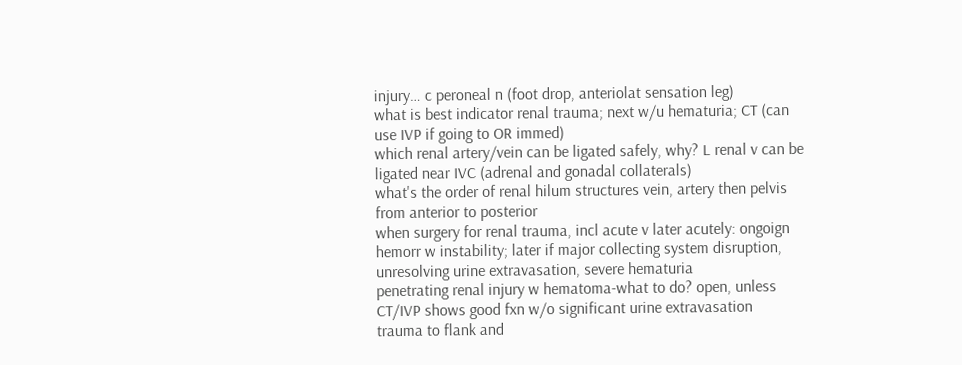injury… c peroneal n (foot drop, anteriolat sensation leg)
what is best indicator renal trauma; next w/u hematuria; CT (can use IVP if going to OR immed)
which renal artery/vein can be ligated safely, why? L renal v can be ligated near IVC (adrenal and gonadal collaterals)
what's the order of renal hilum structures vein, artery then pelvis from anterior to posterior
when surgery for renal trauma, incl acute v later acutely: ongoign hemorr w instability; later if major collecting system disruption, unresolving urine extravasation, severe hematuria
penetrating renal injury w hematoma-what to do? open, unless CT/IVP shows good fxn w/o significant urine extravasation
trauma to flank and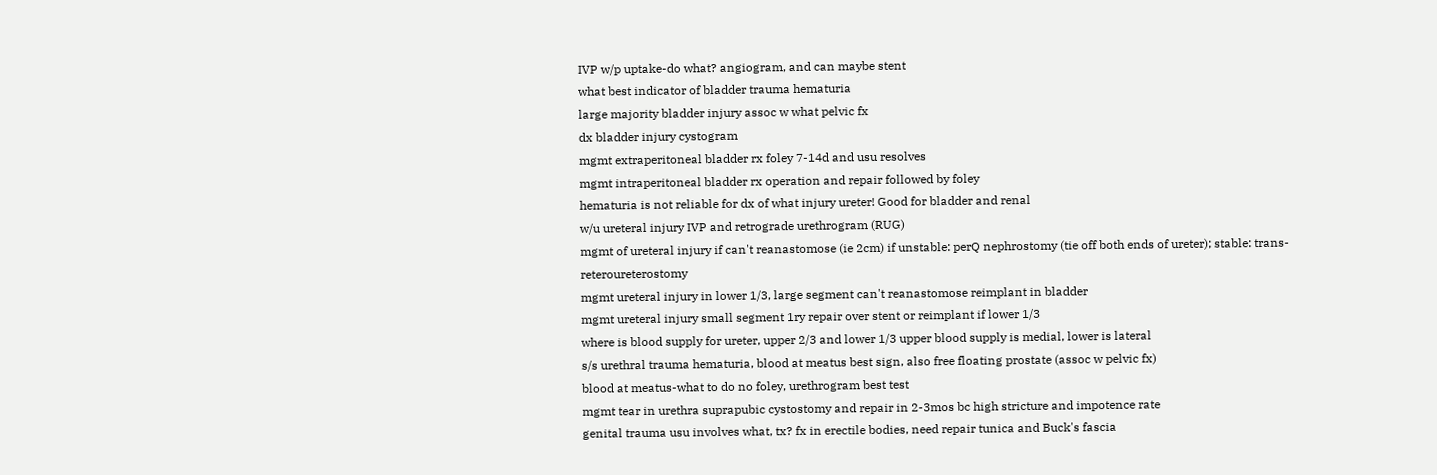IVP w/p uptake-do what? angiogram, and can maybe stent
what best indicator of bladder trauma hematuria
large majority bladder injury assoc w what pelvic fx
dx bladder injury cystogram
mgmt extraperitoneal bladder rx foley 7-14d and usu resolves
mgmt intraperitoneal bladder rx operation and repair followed by foley
hematuria is not reliable for dx of what injury ureter! Good for bladder and renal
w/u ureteral injury IVP and retrograde urethrogram (RUG)
mgmt of ureteral injury if can't reanastomose (ie 2cm) if unstable: perQ nephrostomy (tie off both ends of ureter); stable: trans-reteroureterostomy
mgmt ureteral injury in lower 1/3, large segment can't reanastomose reimplant in bladder
mgmt ureteral injury small segment 1ry repair over stent or reimplant if lower 1/3
where is blood supply for ureter, upper 2/3 and lower 1/3 upper blood supply is medial, lower is lateral
s/s urethral trauma hematuria, blood at meatus best sign, also free floating prostate (assoc w pelvic fx)
blood at meatus-what to do no foley, urethrogram best test
mgmt tear in urethra suprapubic cystostomy and repair in 2-3mos bc high stricture and impotence rate
genital trauma usu involves what, tx? fx in erectile bodies, need repair tunica and Buck's fascia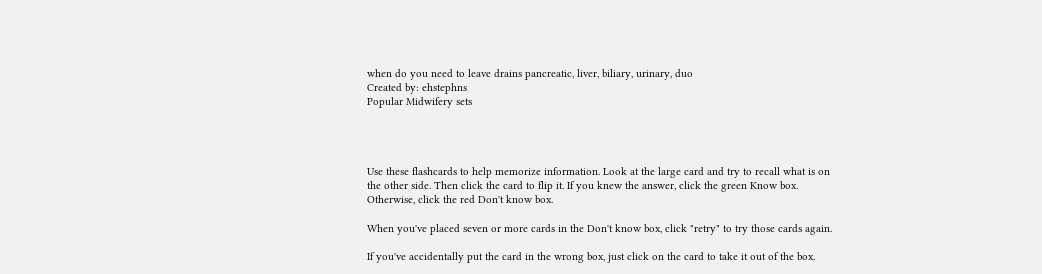when do you need to leave drains pancreatic, liver, biliary, urinary, duo
Created by: ehstephns
Popular Midwifery sets




Use these flashcards to help memorize information. Look at the large card and try to recall what is on the other side. Then click the card to flip it. If you knew the answer, click the green Know box. Otherwise, click the red Don't know box.

When you've placed seven or more cards in the Don't know box, click "retry" to try those cards again.

If you've accidentally put the card in the wrong box, just click on the card to take it out of the box.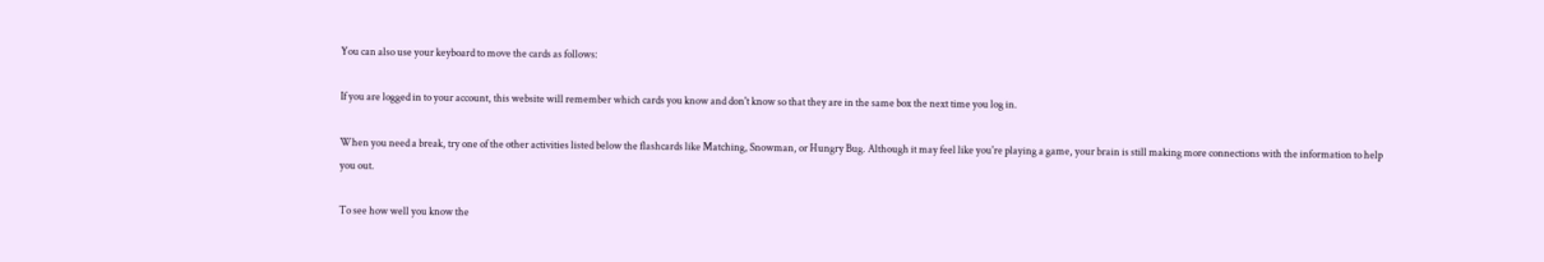You can also use your keyboard to move the cards as follows:

If you are logged in to your account, this website will remember which cards you know and don't know so that they are in the same box the next time you log in.

When you need a break, try one of the other activities listed below the flashcards like Matching, Snowman, or Hungry Bug. Although it may feel like you're playing a game, your brain is still making more connections with the information to help you out.

To see how well you know the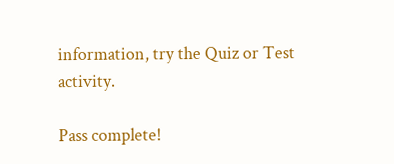information, try the Quiz or Test activity.

Pass complete!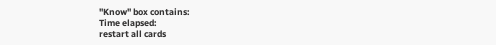"Know" box contains:
Time elapsed:
restart all cards